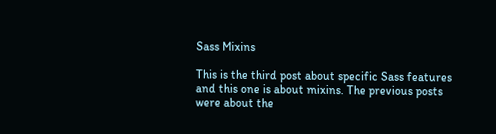Sass Mixins

This is the third post about specific Sass features and this one is about mixins. The previous posts were about the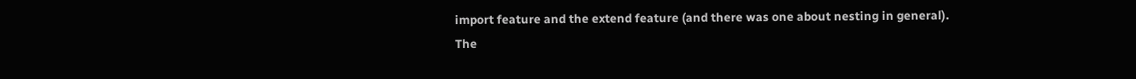import feature and the extend feature (and there was one about nesting in general).
The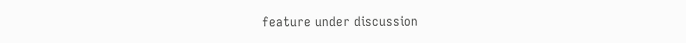feature under discussion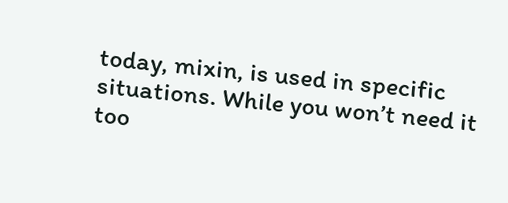today, mixin, is used in specific situations. While you won’t need it too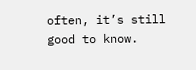often, it’s still good to know.